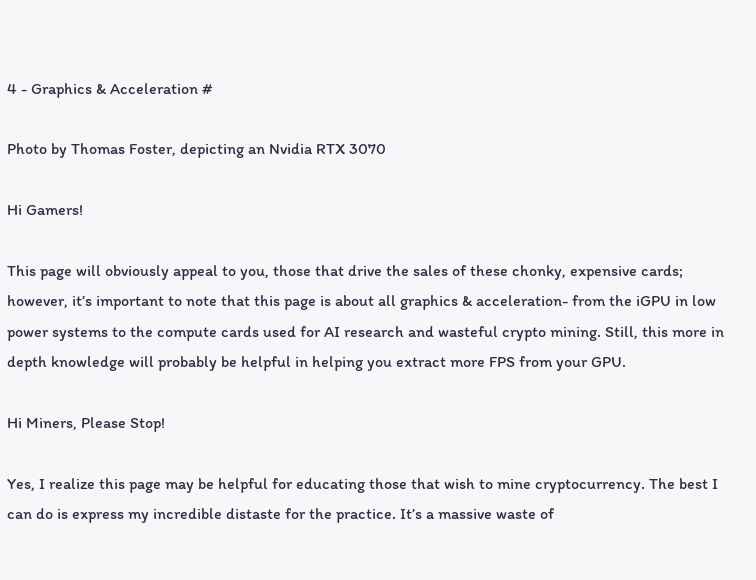4 - Graphics & Acceleration #

Photo by Thomas Foster, depicting an Nvidia RTX 3070

Hi Gamers!

This page will obviously appeal to you, those that drive the sales of these chonky, expensive cards; however, it’s important to note that this page is about all graphics & acceleration- from the iGPU in low power systems to the compute cards used for AI research and wasteful crypto mining. Still, this more in depth knowledge will probably be helpful in helping you extract more FPS from your GPU.

Hi Miners, Please Stop!

Yes, I realize this page may be helpful for educating those that wish to mine cryptocurrency. The best I can do is express my incredible distaste for the practice. It’s a massive waste of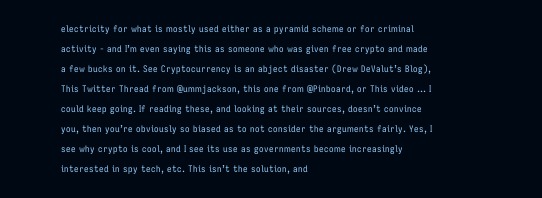electricity for what is mostly used either as a pyramid scheme or for criminal activity - and I’m even saying this as someone who was given free crypto and made a few bucks on it. See Cryptocurrency is an abject disaster (Drew DeValut’s Blog), This Twitter Thread from @ummjackson, this one from @Pinboard, or This video … I could keep going. If reading these, and looking at their sources, doesn’t convince you, then you’re obviously so biased as to not consider the arguments fairly. Yes, I see why crypto is cool, and I see its use as governments become increasingly interested in spy tech, etc. This isn’t the solution, and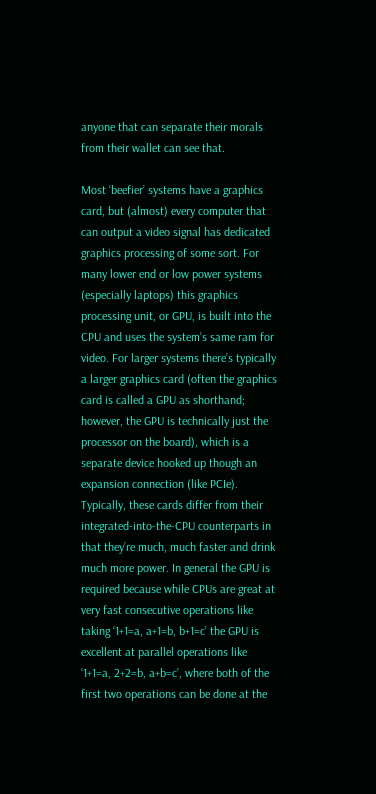anyone that can separate their morals from their wallet can see that.

Most ‘beefier’ systems have a graphics card, but (almost) every computer that can output a video signal has dedicated graphics processing of some sort. For many lower end or low power systems (especially laptops) this graphics processing unit, or GPU, is built into the CPU and uses the system’s same ram for video. For larger systems there’s typically a larger graphics card (often the graphics card is called a GPU as shorthand; however, the GPU is technically just the processor on the board), which is a separate device hooked up though an expansion connection (like PCIe). Typically, these cards differ from their integrated-into-the-CPU counterparts in that they’re much, much faster and drink much more power. In general the GPU is required because while CPUs are great at very fast consecutive operations like taking ‘1+1=a, a+1=b, b+1=c’ the GPU is excellent at parallel operations like ‘1+1=a, 2+2=b, a+b=c’, where both of the first two operations can be done at the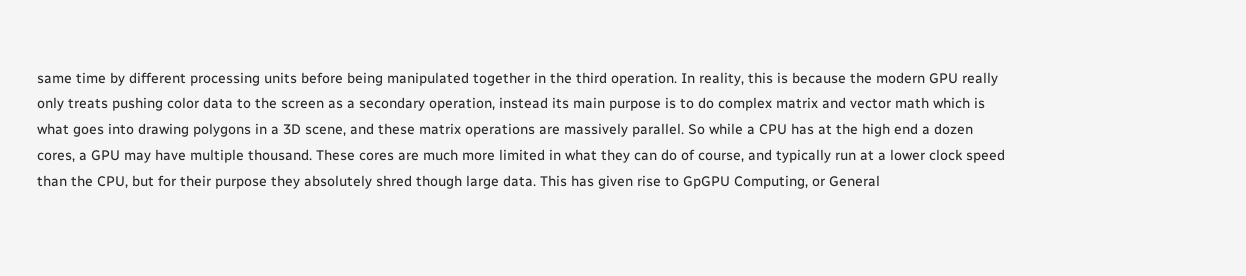same time by different processing units before being manipulated together in the third operation. In reality, this is because the modern GPU really only treats pushing color data to the screen as a secondary operation, instead its main purpose is to do complex matrix and vector math which is what goes into drawing polygons in a 3D scene, and these matrix operations are massively parallel. So while a CPU has at the high end a dozen cores, a GPU may have multiple thousand. These cores are much more limited in what they can do of course, and typically run at a lower clock speed than the CPU, but for their purpose they absolutely shred though large data. This has given rise to GpGPU Computing, or General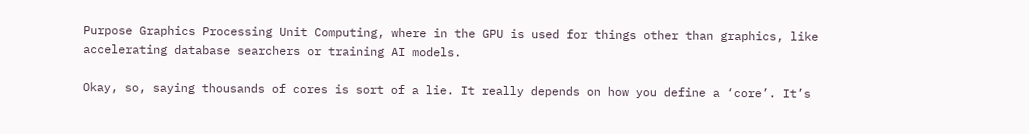Purpose Graphics Processing Unit Computing, where in the GPU is used for things other than graphics, like accelerating database searchers or training AI models.

Okay, so, saying thousands of cores is sort of a lie. It really depends on how you define a ‘core’. It’s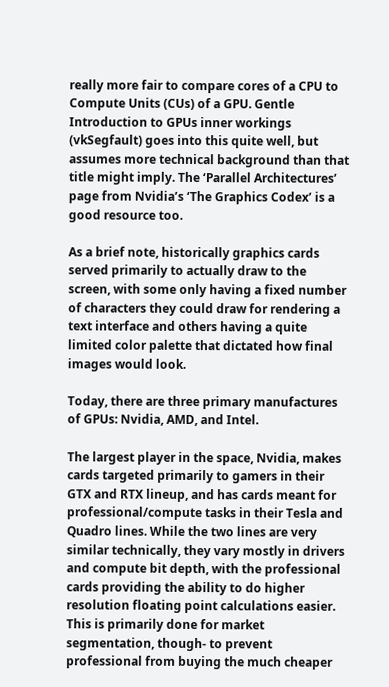really more fair to compare cores of a CPU to Compute Units (CUs) of a GPU. Gentle Introduction to GPUs inner workings (vkSegfault) goes into this quite well, but assumes more technical background than that title might imply. The ‘Parallel Architectures’ page from Nvidia’s ‘The Graphics Codex’ is a good resource too.

As a brief note, historically graphics cards served primarily to actually draw to the screen, with some only having a fixed number of characters they could draw for rendering a text interface and others having a quite limited color palette that dictated how final images would look.

Today, there are three primary manufactures of GPUs: Nvidia, AMD, and Intel.

The largest player in the space, Nvidia, makes cards targeted primarily to gamers in their GTX and RTX lineup, and has cards meant for professional/compute tasks in their Tesla and Quadro lines. While the two lines are very similar technically, they vary mostly in drivers and compute bit depth, with the professional cards providing the ability to do higher resolution floating point calculations easier. This is primarily done for market segmentation, though- to prevent professional from buying the much cheaper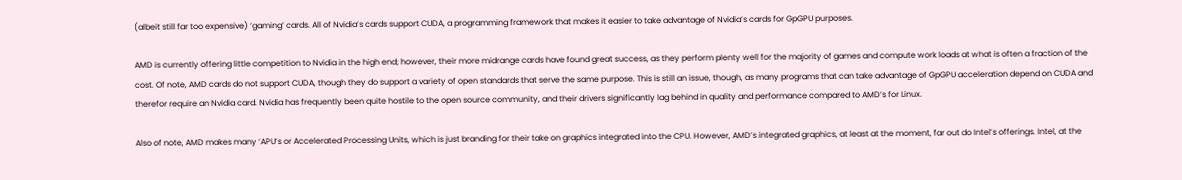(albeit still far too expensive) ‘gaming’ cards. All of Nvidia’s cards support CUDA, a programming framework that makes it easier to take advantage of Nvidia’s cards for GpGPU purposes.

AMD is currently offering little competition to Nvidia in the high end; however, their more midrange cards have found great success, as they perform plenty well for the majority of games and compute work loads at what is often a fraction of the cost. Of note, AMD cards do not support CUDA, though they do support a variety of open standards that serve the same purpose. This is still an issue, though, as many programs that can take advantage of GpGPU acceleration depend on CUDA and therefor require an Nvidia card. Nvidia has frequently been quite hostile to the open source community, and their drivers significantly lag behind in quality and performance compared to AMD’s for Linux.

Also of note, AMD makes many ‘APU’s or Accelerated Processing Units, which is just branding for their take on graphics integrated into the CPU. However, AMD’s integrated graphics, at least at the moment, far out do Intel’s offerings. Intel, at the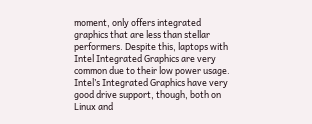moment, only offers integrated graphics that are less than stellar performers. Despite this, laptops with Intel Integrated Graphics are very common due to their low power usage. Intel’s Integrated Graphics have very good drive support, though, both on Linux and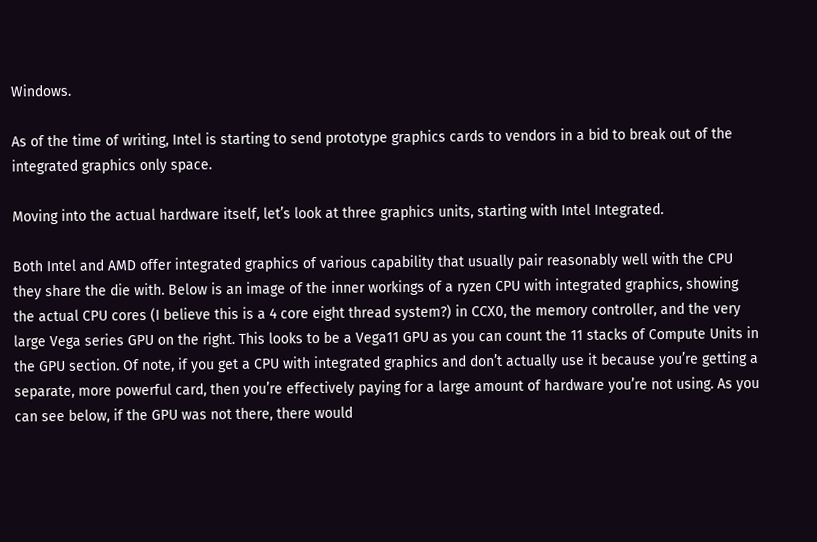Windows.

As of the time of writing, Intel is starting to send prototype graphics cards to vendors in a bid to break out of the integrated graphics only space.

Moving into the actual hardware itself, let’s look at three graphics units, starting with Intel Integrated.

Both Intel and AMD offer integrated graphics of various capability that usually pair reasonably well with the CPU they share the die with. Below is an image of the inner workings of a ryzen CPU with integrated graphics, showing the actual CPU cores (I believe this is a 4 core eight thread system?) in CCX0, the memory controller, and the very large Vega series GPU on the right. This looks to be a Vega11 GPU as you can count the 11 stacks of Compute Units in the GPU section. Of note, if you get a CPU with integrated graphics and don’t actually use it because you’re getting a separate, more powerful card, then you’re effectively paying for a large amount of hardware you’re not using. As you can see below, if the GPU was not there, there would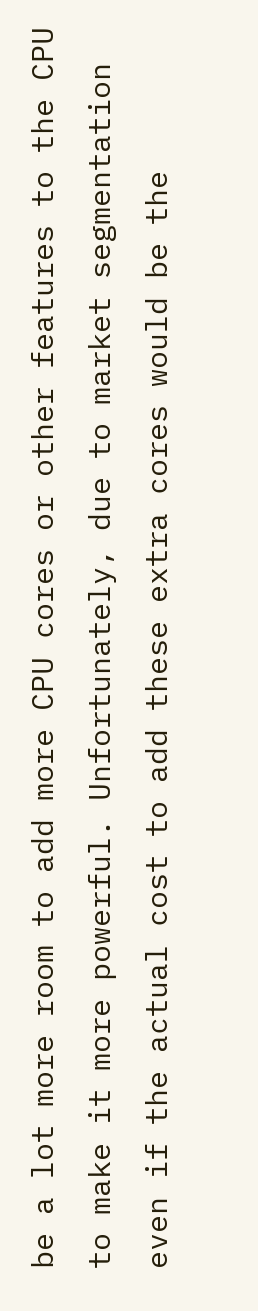be a lot more room to add more CPU cores or other features to the CPU to make it more powerful. Unfortunately, due to market segmentation even if the actual cost to add these extra cores would be the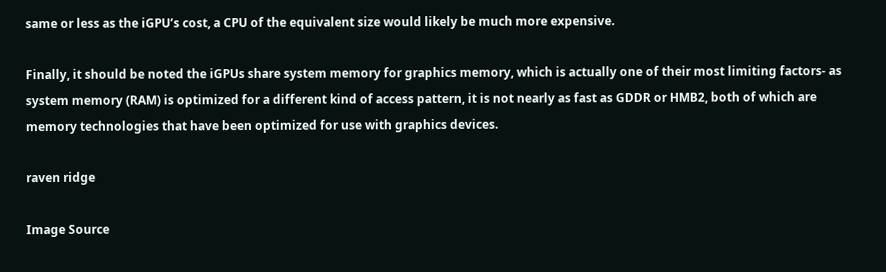same or less as the iGPU’s cost, a CPU of the equivalent size would likely be much more expensive.

Finally, it should be noted the iGPUs share system memory for graphics memory, which is actually one of their most limiting factors- as system memory (RAM) is optimized for a different kind of access pattern, it is not nearly as fast as GDDR or HMB2, both of which are memory technologies that have been optimized for use with graphics devices.

raven ridge

Image Source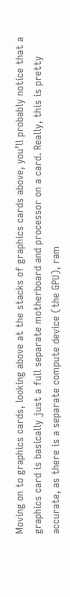Moving on to graphics cards, looking above at the stacks of graphics cards above, you’ll probably notice that a graphics card is basically just a full separate motherboard and processor on a card. Really, this is pretty accurate, as there is a separate compute device (the GPU), ram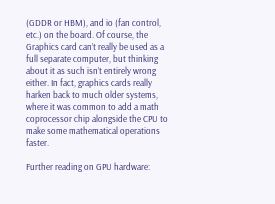(GDDR or HBM), and io (fan control, etc.) on the board. Of course, the Graphics card can’t really be used as a full separate computer, but thinking about it as such isn’t entirely wrong either. In fact, graphics cards really harken back to much older systems, where it was common to add a math coprocessor chip alongside the CPU to make some mathematical operations faster.

Further reading on GPU hardware: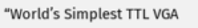“World’s Simplest TTL VGA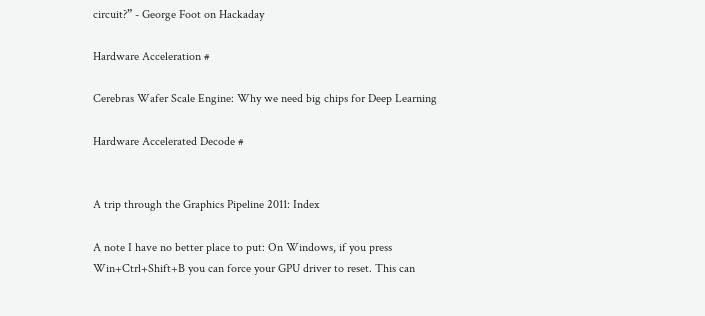circuit?” - George Foot on Hackaday

Hardware Acceleration #

Cerebras Wafer Scale Engine: Why we need big chips for Deep Learning

Hardware Accelerated Decode #


A trip through the Graphics Pipeline 2011: Index

A note I have no better place to put: On Windows, if you press Win+Ctrl+Shift+B you can force your GPU driver to reset. This can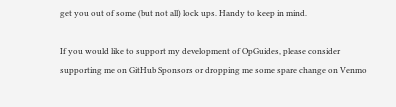get you out of some (but not all) lock ups. Handy to keep in mind.

If you would like to support my development of OpGuides, please consider supporting me on GitHub Sponsors or dropping me some spare change on Venmo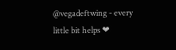@vegadeftwing - every little bit helps ❤